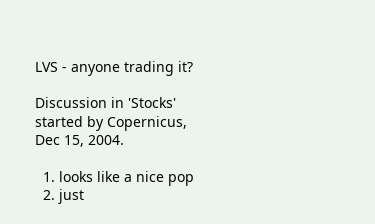LVS - anyone trading it?

Discussion in 'Stocks' started by Copernicus, Dec 15, 2004.

  1. looks like a nice pop
  2. just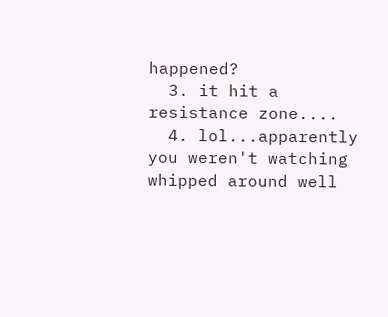happened?
  3. it hit a resistance zone....
  4. lol...apparently you weren't watching whipped around well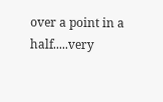over a point in a half.....very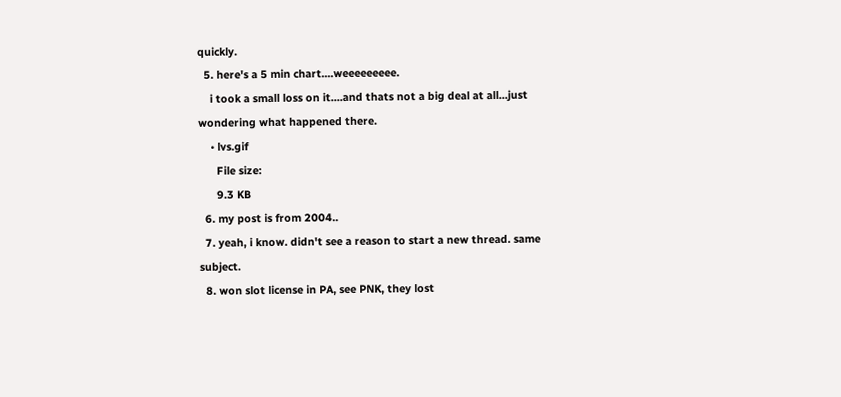quickly.
  5. here's a 5 min chart....weeeeeeeee.
    i took a small loss on it....and thats not a big deal at all...just wondering what happened there.
    • lvs.gif
      File size:
      9.3 KB
  6. my post is from 2004..
  7. yeah, i know. didn't see a reason to start a new thread. same subject.
  8. won slot license in PA, see PNK, they lost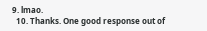9. lmao.
  10. Thanks. One good response out of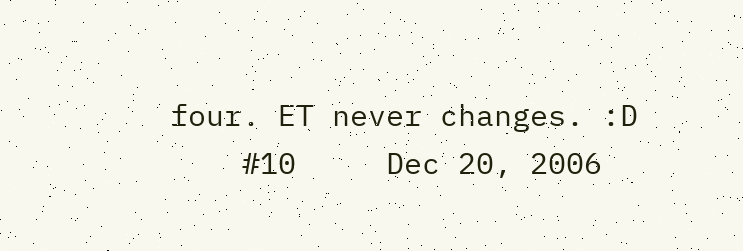four. ET never changes. :D
    #10     Dec 20, 2006